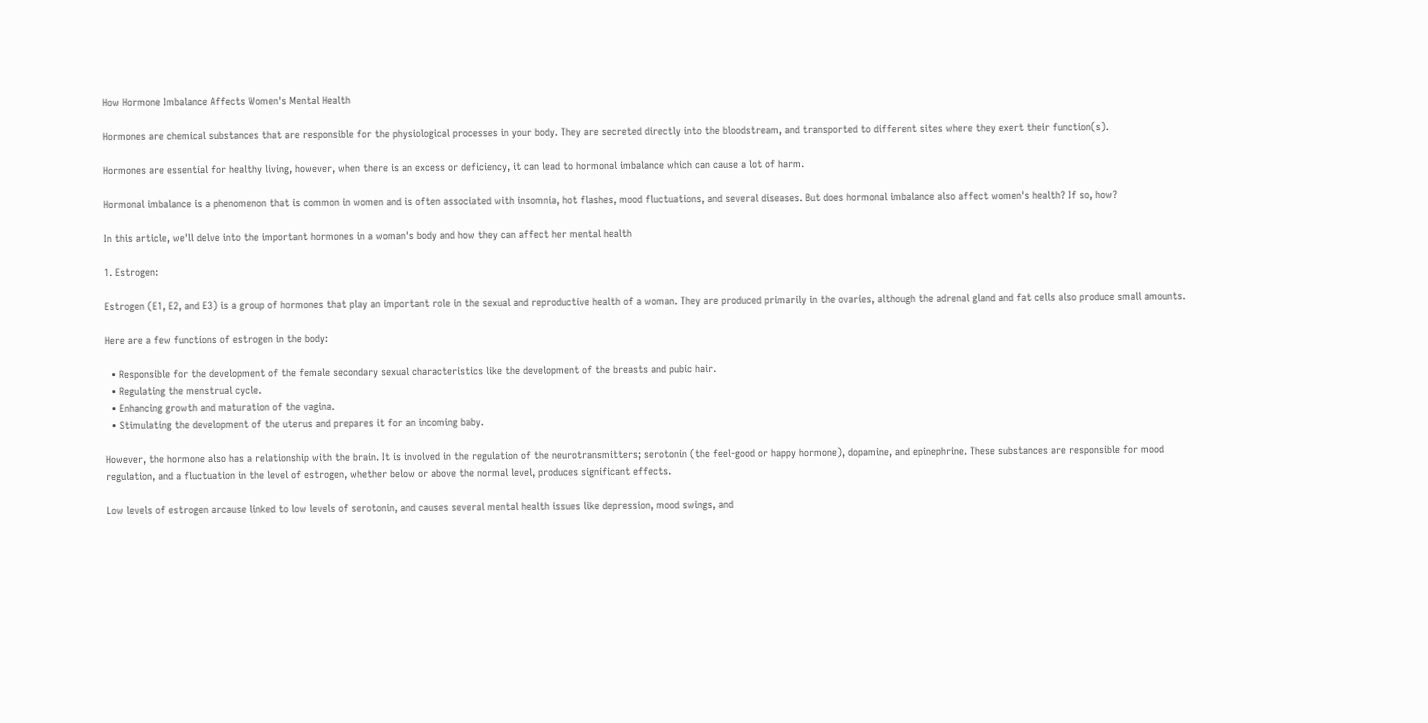How Hormone Imbalance Affects Women's Mental Health

Hormones are chemical substances that are responsible for the physiological processes in your body. They are secreted directly into the bloodstream, and transported to different sites where they exert their function(s).

Hormones are essential for healthy living, however, when there is an excess or deficiency, it can lead to hormonal imbalance which can cause a lot of harm.

Hormonal imbalance is a phenomenon that is common in women and is often associated with insomnia, hot flashes, mood fluctuations, and several diseases. But does hormonal imbalance also affect women's health? If so, how?

In this article, we'll delve into the important hormones in a woman's body and how they can affect her mental health

1. Estrogen:

Estrogen (E1, E2, and E3) is a group of hormones that play an important role in the sexual and reproductive health of a woman. They are produced primarily in the ovaries, although the adrenal gland and fat cells also produce small amounts.

Here are a few functions of estrogen in the body:

  • Responsible for the development of the female secondary sexual characteristics like the development of the breasts and pubic hair.
  • Regulating the menstrual cycle.
  • Enhancing growth and maturation of the vagina.
  • Stimulating the development of the uterus and prepares it for an incoming baby.

However, the hormone also has a relationship with the brain. It is involved in the regulation of the neurotransmitters; serotonin (the feel-good or happy hormone), dopamine, and epinephrine. These substances are responsible for mood regulation, and a fluctuation in the level of estrogen, whether below or above the normal level, produces significant effects.

Low levels of estrogen arcause linked to low levels of serotonin, and causes several mental health issues like depression, mood swings, and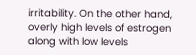irritability. On the other hand, overly high levels of estrogen along with low levels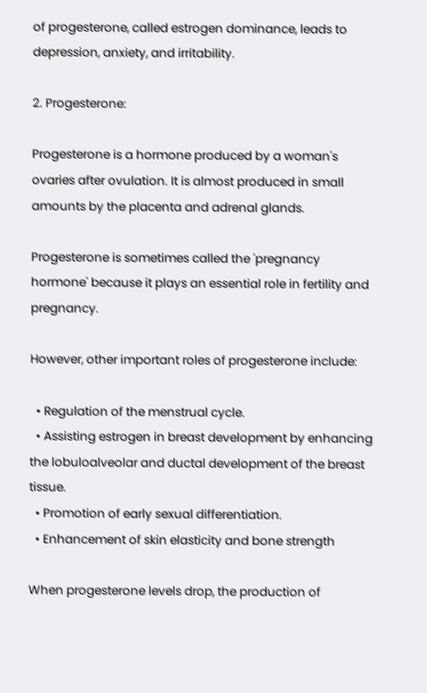of progesterone, called estrogen dominance, leads to depression, anxiety, and irritability.

2. Progesterone:

Progesterone is a hormone produced by a woman's ovaries after ovulation. It is almost produced in small amounts by the placenta and adrenal glands.

Progesterone is sometimes called the 'pregnancy hormone' because it plays an essential role in fertility and pregnancy.

However, other important roles of progesterone include:

  • Regulation of the menstrual cycle.
  • Assisting estrogen in breast development by enhancing the lobuloalveolar and ductal development of the breast tissue.
  • Promotion of early sexual differentiation.
  • Enhancement of skin elasticity and bone strength

When progesterone levels drop, the production of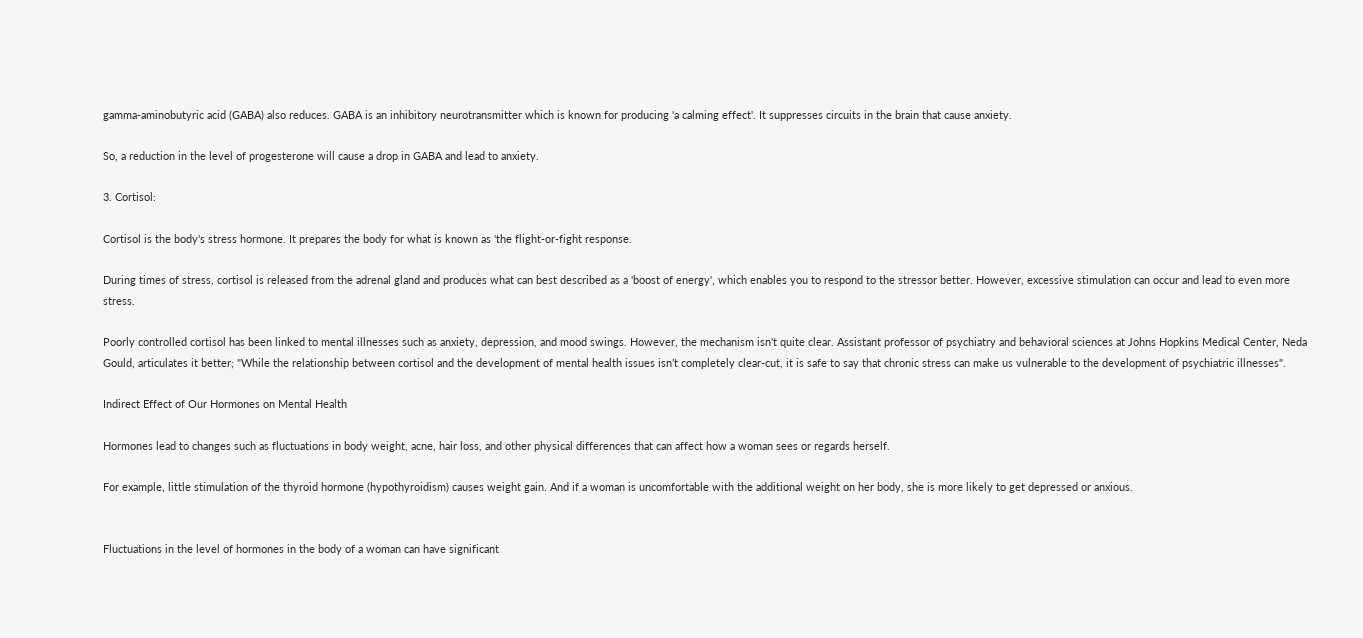gamma-aminobutyric acid (GABA) also reduces. GABA is an inhibitory neurotransmitter which is known for producing 'a calming effect'. It suppresses circuits in the brain that cause anxiety.

So, a reduction in the level of progesterone will cause a drop in GABA and lead to anxiety.

3. Cortisol:

Cortisol is the body's stress hormone. It prepares the body for what is known as 'the flight-or-fight response.

During times of stress, cortisol is released from the adrenal gland and produces what can best described as a 'boost of energy', which enables you to respond to the stressor better. However, excessive stimulation can occur and lead to even more stress.

Poorly controlled cortisol has been linked to mental illnesses such as anxiety, depression, and mood swings. However, the mechanism isn't quite clear. Assistant professor of psychiatry and behavioral sciences at Johns Hopkins Medical Center, Neda Gould, articulates it better; "While the relationship between cortisol and the development of mental health issues isn’t completely clear-cut, it is safe to say that chronic stress can make us vulnerable to the development of psychiatric illnesses".

Indirect Effect of Our Hormones on Mental Health

Hormones lead to changes such as fluctuations in body weight, acne, hair loss, and other physical differences that can affect how a woman sees or regards herself.

For example, little stimulation of the thyroid hormone (hypothyroidism) causes weight gain. And if a woman is uncomfortable with the additional weight on her body, she is more likely to get depressed or anxious.


Fluctuations in the level of hormones in the body of a woman can have significant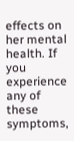effects on her mental health. If you experience any of these symptoms,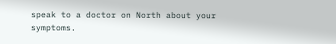speak to a doctor on North about your symptoms.